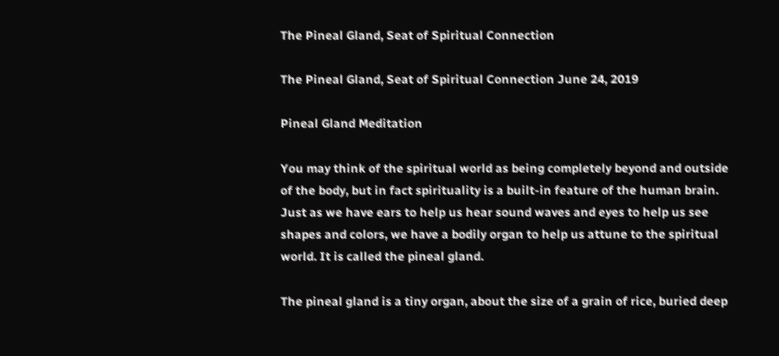The Pineal Gland, Seat of Spiritual Connection

The Pineal Gland, Seat of Spiritual Connection June 24, 2019

Pineal Gland Meditation

You may think of the spiritual world as being completely beyond and outside of the body, but in fact spirituality is a built-in feature of the human brain. Just as we have ears to help us hear sound waves and eyes to help us see shapes and colors, we have a bodily organ to help us attune to the spiritual world. It is called the pineal gland.

The pineal gland is a tiny organ, about the size of a grain of rice, buried deep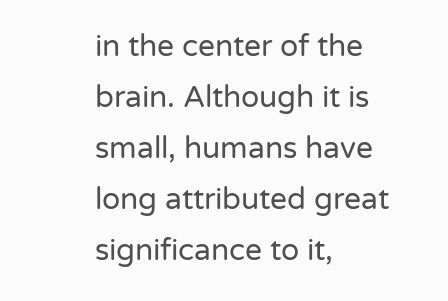in the center of the brain. Although it is small, humans have long attributed great significance to it,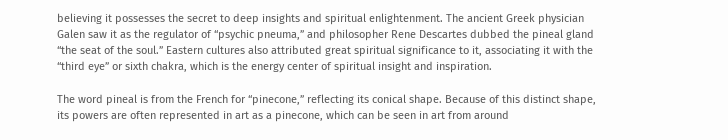believing it possesses the secret to deep insights and spiritual enlightenment. The ancient Greek physician Galen saw it as the regulator of “psychic pneuma,” and philosopher Rene Descartes dubbed the pineal gland “the seat of the soul.” Eastern cultures also attributed great spiritual significance to it, associating it with the “third eye” or sixth chakra, which is the energy center of spiritual insight and inspiration.

The word pineal is from the French for “pinecone,” reflecting its conical shape. Because of this distinct shape, its powers are often represented in art as a pinecone, which can be seen in art from around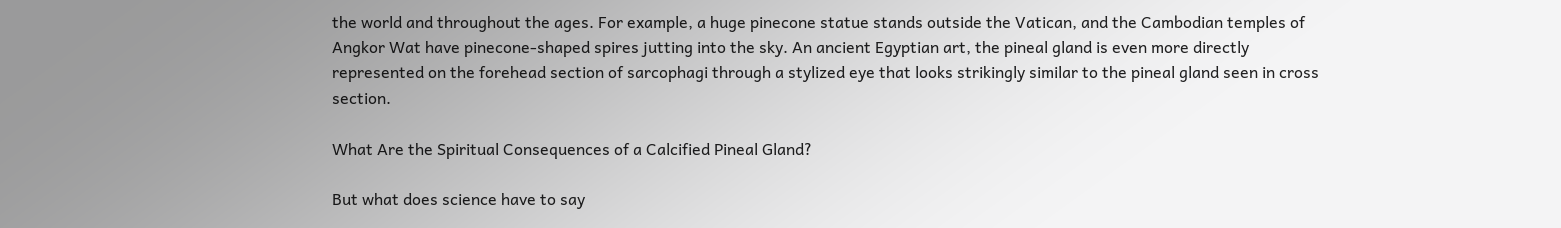the world and throughout the ages. For example, a huge pinecone statue stands outside the Vatican, and the Cambodian temples of Angkor Wat have pinecone-shaped spires jutting into the sky. An ancient Egyptian art, the pineal gland is even more directly represented on the forehead section of sarcophagi through a stylized eye that looks strikingly similar to the pineal gland seen in cross section.

What Are the Spiritual Consequences of a Calcified Pineal Gland?

But what does science have to say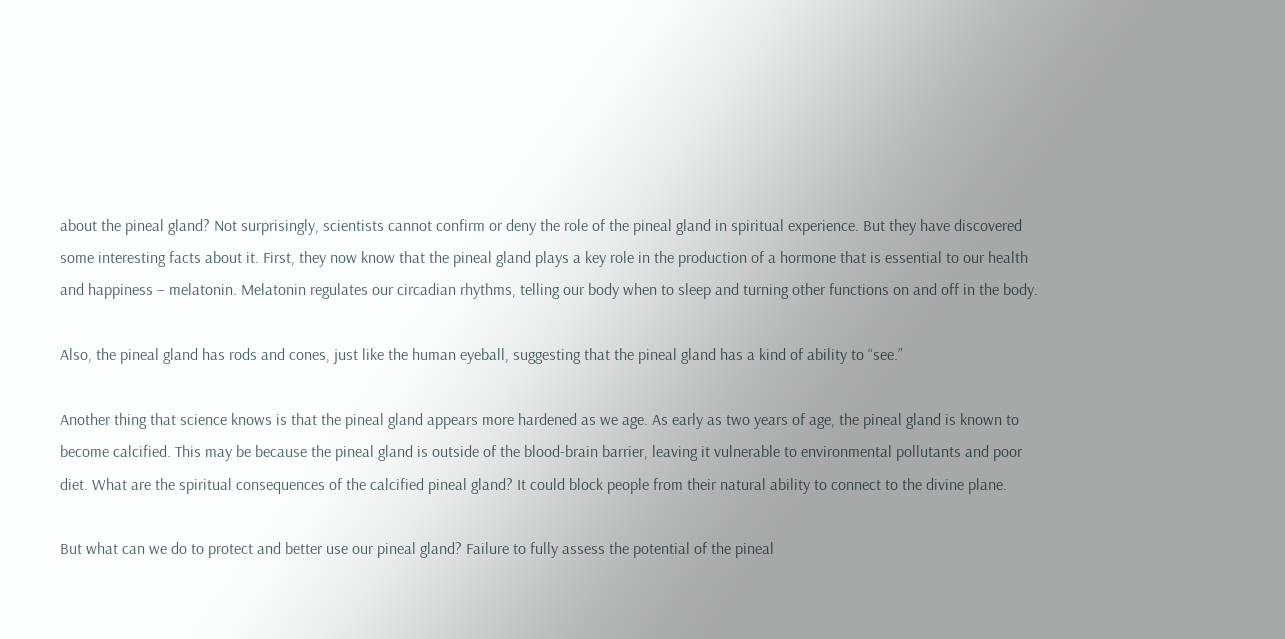about the pineal gland? Not surprisingly, scientists cannot confirm or deny the role of the pineal gland in spiritual experience. But they have discovered some interesting facts about it. First, they now know that the pineal gland plays a key role in the production of a hormone that is essential to our health and happiness – melatonin. Melatonin regulates our circadian rhythms, telling our body when to sleep and turning other functions on and off in the body.

Also, the pineal gland has rods and cones, just like the human eyeball, suggesting that the pineal gland has a kind of ability to “see.”

Another thing that science knows is that the pineal gland appears more hardened as we age. As early as two years of age, the pineal gland is known to become calcified. This may be because the pineal gland is outside of the blood-brain barrier, leaving it vulnerable to environmental pollutants and poor diet. What are the spiritual consequences of the calcified pineal gland? It could block people from their natural ability to connect to the divine plane.

But what can we do to protect and better use our pineal gland? Failure to fully assess the potential of the pineal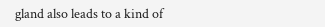gland also leads to a kind of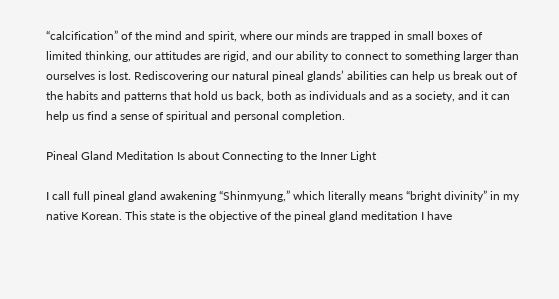“calcification” of the mind and spirit, where our minds are trapped in small boxes of limited thinking, our attitudes are rigid, and our ability to connect to something larger than ourselves is lost. Rediscovering our natural pineal glands’ abilities can help us break out of the habits and patterns that hold us back, both as individuals and as a society, and it can help us find a sense of spiritual and personal completion.

Pineal Gland Meditation Is about Connecting to the Inner Light

I call full pineal gland awakening “Shinmyung,” which literally means “bright divinity” in my native Korean. This state is the objective of the pineal gland meditation I have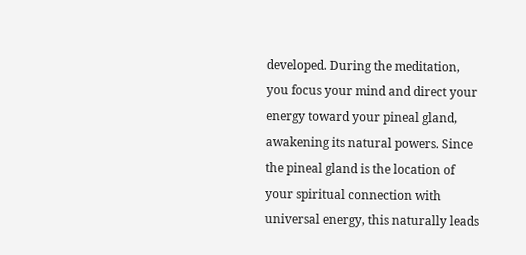developed. During the meditation, you focus your mind and direct your energy toward your pineal gland, awakening its natural powers. Since the pineal gland is the location of your spiritual connection with universal energy, this naturally leads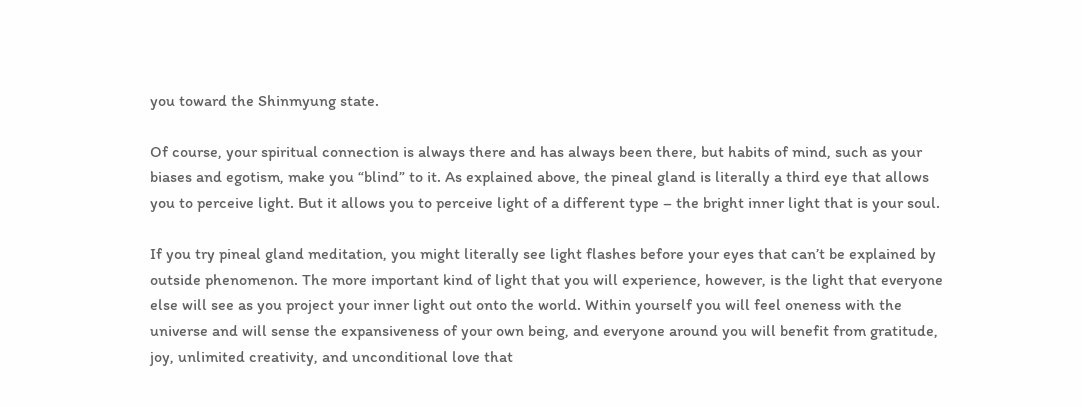you toward the Shinmyung state.

Of course, your spiritual connection is always there and has always been there, but habits of mind, such as your biases and egotism, make you “blind” to it. As explained above, the pineal gland is literally a third eye that allows you to perceive light. But it allows you to perceive light of a different type – the bright inner light that is your soul.

If you try pineal gland meditation, you might literally see light flashes before your eyes that can’t be explained by outside phenomenon. The more important kind of light that you will experience, however, is the light that everyone else will see as you project your inner light out onto the world. Within yourself you will feel oneness with the universe and will sense the expansiveness of your own being, and everyone around you will benefit from gratitude, joy, unlimited creativity, and unconditional love that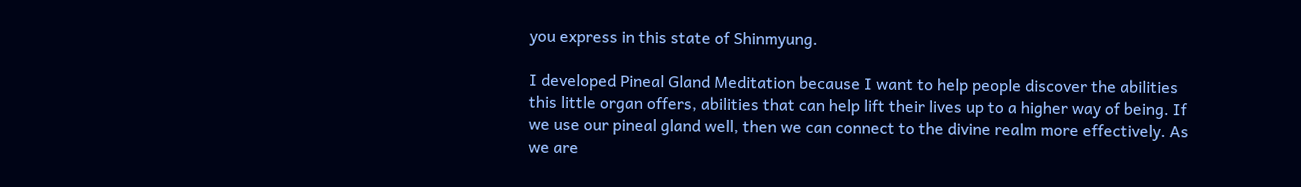you express in this state of Shinmyung.

I developed Pineal Gland Meditation because I want to help people discover the abilities this little organ offers, abilities that can help lift their lives up to a higher way of being. If we use our pineal gland well, then we can connect to the divine realm more effectively. As we are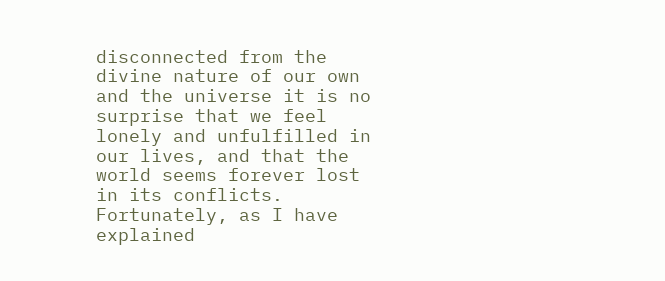disconnected from the divine nature of our own and the universe it is no surprise that we feel lonely and unfulfilled in our lives, and that the world seems forever lost in its conflicts. Fortunately, as I have explained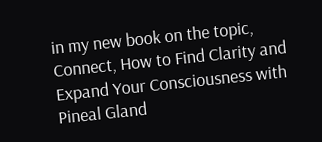in my new book on the topic, Connect, How to Find Clarity and Expand Your Consciousness with Pineal Gland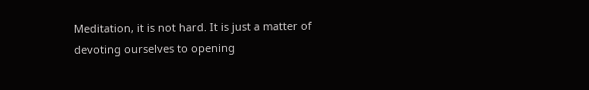Meditation, it is not hard. It is just a matter of devoting ourselves to opening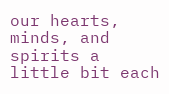our hearts, minds, and spirits a little bit each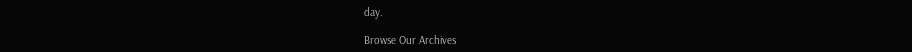day.

Browse Our Archives